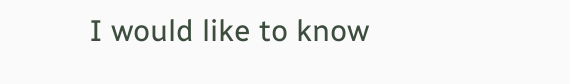I would like to know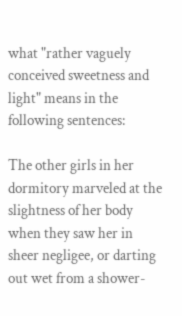what "rather vaguely conceived sweetness and light" means in the following sentences:

The other girls in her dormitory marveled at the slightness of her body when they saw her in sheer negligee, or darting out wet from a shower-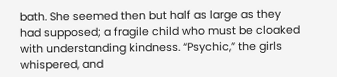bath. She seemed then but half as large as they had supposed; a fragile child who must be cloaked with understanding kindness. “Psychic,” the girls whispered, and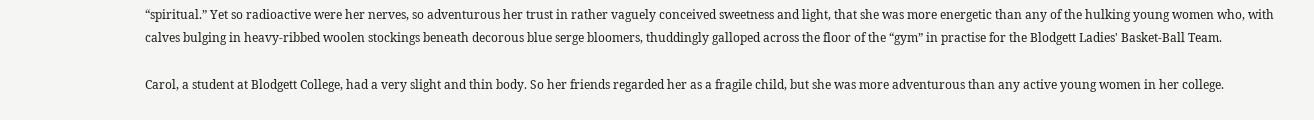“spiritual.” Yet so radioactive were her nerves, so adventurous her trust in rather vaguely conceived sweetness and light, that she was more energetic than any of the hulking young women who, with calves bulging in heavy-ribbed woolen stockings beneath decorous blue serge bloomers, thuddingly galloped across the floor of the “gym” in practise for the Blodgett Ladies' Basket-Ball Team.

Carol, a student at Blodgett College, had a very slight and thin body. So her friends regarded her as a fragile child, but she was more adventurous than any active young women in her college.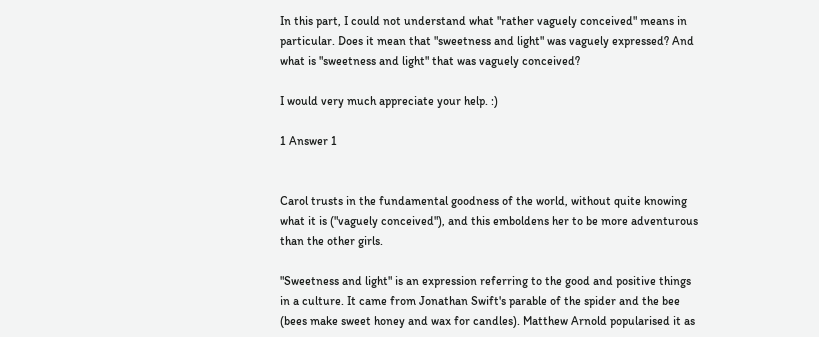In this part, I could not understand what "rather vaguely conceived" means in particular. Does it mean that "sweetness and light" was vaguely expressed? And what is "sweetness and light" that was vaguely conceived?

I would very much appreciate your help. :)

1 Answer 1


Carol trusts in the fundamental goodness of the world, without quite knowing what it is ("vaguely conceived"), and this emboldens her to be more adventurous than the other girls.

"Sweetness and light" is an expression referring to the good and positive things in a culture. It came from Jonathan Swift's parable of the spider and the bee (bees make sweet honey and wax for candles). Matthew Arnold popularised it as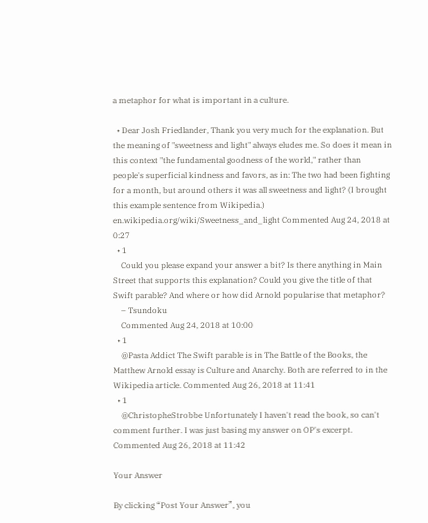a metaphor for what is important in a culture.

  • Dear Josh Friedlander, Thank you very much for the explanation. But the meaning of "sweetness and light" always eludes me. So does it mean in this context "the fundamental goodness of the world," rather than people's superficial kindness and favors, as in: The two had been fighting for a month, but around others it was all sweetness and light? (I brought this example sentence from Wikipedia.) en.wikipedia.org/wiki/Sweetness_and_light Commented Aug 24, 2018 at 0:27
  • 1
    Could you please expand your answer a bit? Is there anything in Main Street that supports this explanation? Could you give the title of that Swift parable? And where or how did Arnold popularise that metaphor?
    – Tsundoku
    Commented Aug 24, 2018 at 10:00
  • 1
    @Pasta Addict The Swift parable is in The Battle of the Books, the Matthew Arnold essay is Culture and Anarchy. Both are referred to in the Wikipedia article. Commented Aug 26, 2018 at 11:41
  • 1
    @ChristopheStrobbe Unfortunately I haven't read the book, so can't comment further. I was just basing my answer on OP's excerpt. Commented Aug 26, 2018 at 11:42

Your Answer

By clicking “Post Your Answer”, you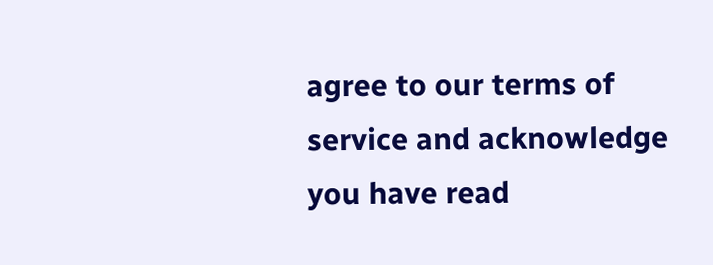agree to our terms of service and acknowledge you have read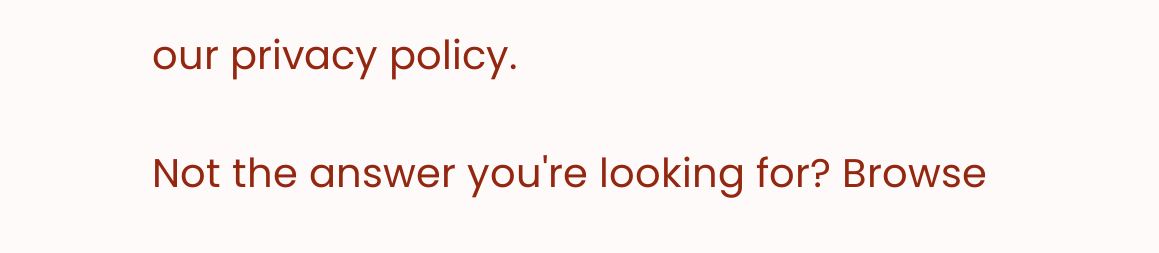our privacy policy.

Not the answer you're looking for? Browse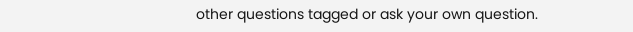other questions tagged or ask your own question.